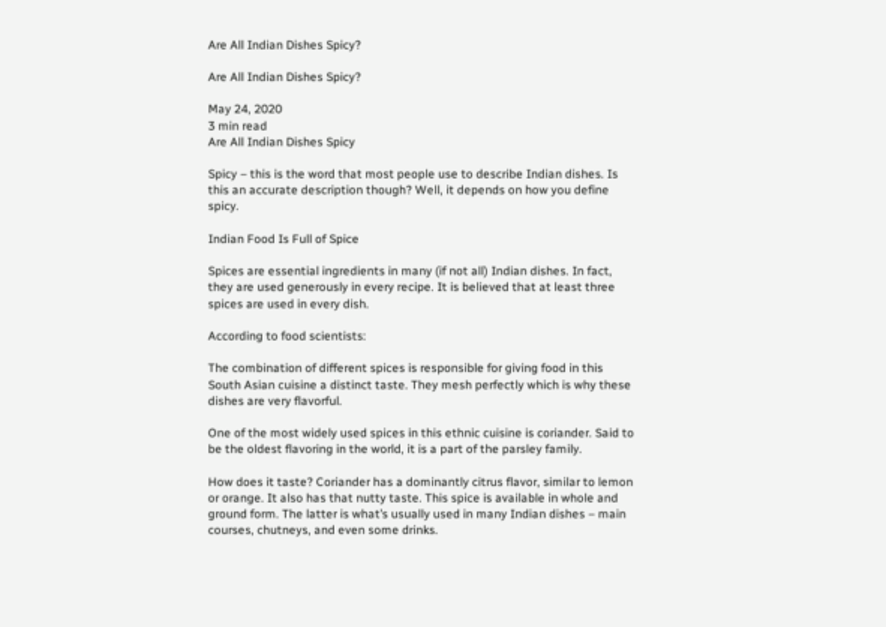Are All Indian Dishes Spicy?

Are All Indian Dishes Spicy?

May 24, 2020
3 min read
Are All Indian Dishes Spicy

Spicy – this is the word that most people use to describe Indian dishes. Is this an accurate description though? Well, it depends on how you define spicy.

Indian Food Is Full of Spice

Spices are essential ingredients in many (if not all) Indian dishes. In fact, they are used generously in every recipe. It is believed that at least three spices are used in every dish.

According to food scientists:

The combination of different spices is responsible for giving food in this South Asian cuisine a distinct taste. They mesh perfectly which is why these dishes are very flavorful.

One of the most widely used spices in this ethnic cuisine is coriander. Said to be the oldest flavoring in the world, it is a part of the parsley family.

How does it taste? Coriander has a dominantly citrus flavor, similar to lemon or orange. It also has that nutty taste. This spice is available in whole and ground form. The latter is what’s usually used in many Indian dishes – main courses, chutneys, and even some drinks.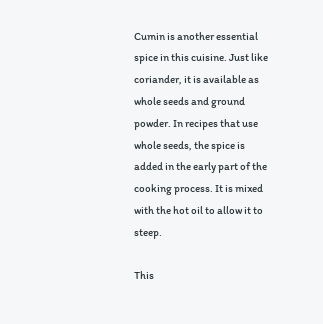Cumin is another essential spice in this cuisine. Just like coriander, it is available as whole seeds and ground powder. In recipes that use whole seeds, the spice is added in the early part of the cooking process. It is mixed with the hot oil to allow it to steep.

This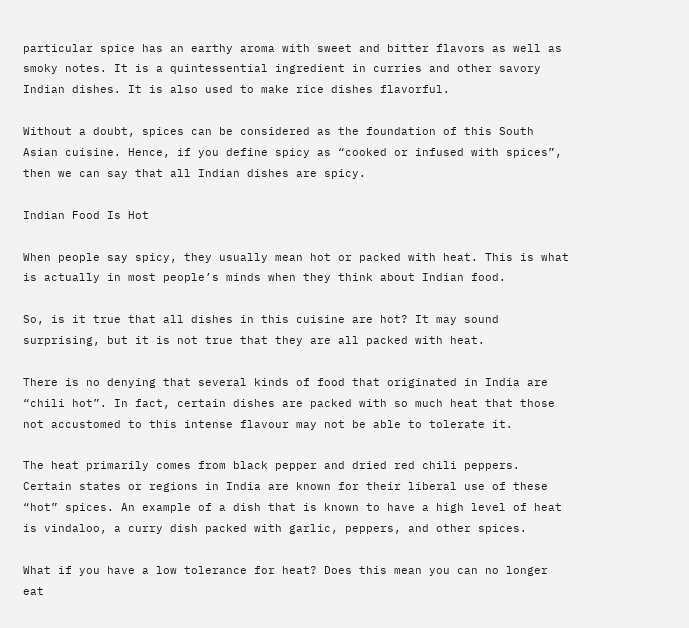particular spice has an earthy aroma with sweet and bitter flavors as well as smoky notes. It is a quintessential ingredient in curries and other savory Indian dishes. It is also used to make rice dishes flavorful.

Without a doubt, spices can be considered as the foundation of this South Asian cuisine. Hence, if you define spicy as “cooked or infused with spices”, then we can say that all Indian dishes are spicy.

Indian Food Is Hot

When people say spicy, they usually mean hot or packed with heat. This is what is actually in most people’s minds when they think about Indian food.

So, is it true that all dishes in this cuisine are hot? It may sound surprising, but it is not true that they are all packed with heat.

There is no denying that several kinds of food that originated in India are “chili hot”. In fact, certain dishes are packed with so much heat that those not accustomed to this intense flavour may not be able to tolerate it.

The heat primarily comes from black pepper and dried red chili peppers. Certain states or regions in India are known for their liberal use of these “hot” spices. An example of a dish that is known to have a high level of heat is vindaloo, a curry dish packed with garlic, peppers, and other spices.

What if you have a low tolerance for heat? Does this mean you can no longer eat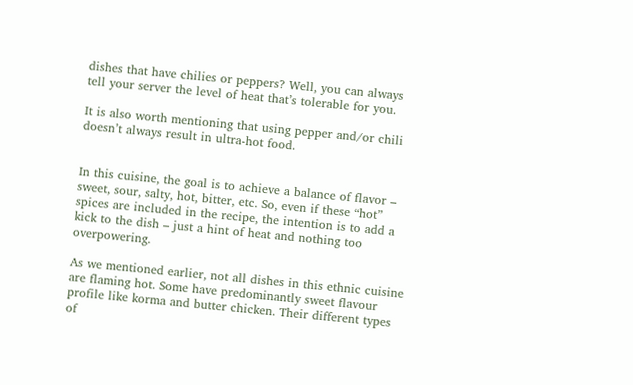dishes that have chilies or peppers? Well, you can always tell your server the level of heat that’s tolerable for you.

It is also worth mentioning that using pepper and/or chili doesn’t always result in ultra-hot food.


In this cuisine, the goal is to achieve a balance of flavor – sweet, sour, salty, hot, bitter, etc. So, even if these “hot” spices are included in the recipe, the intention is to add a kick to the dish – just a hint of heat and nothing too overpowering.

As we mentioned earlier, not all dishes in this ethnic cuisine are flaming hot. Some have predominantly sweet flavour profile like korma and butter chicken. Their different types of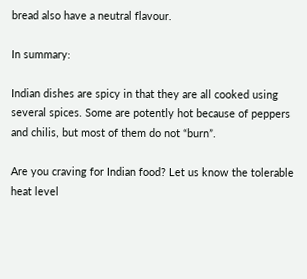bread also have a neutral flavour.

In summary:

Indian dishes are spicy in that they are all cooked using several spices. Some are potently hot because of peppers and chilis, but most of them do not “burn”.

Are you craving for Indian food? Let us know the tolerable heat level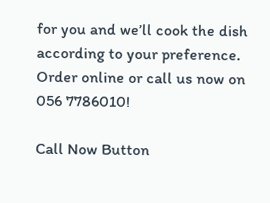for you and we’ll cook the dish according to your preference. Order online or call us now on 056 7786010!

Call Now Button